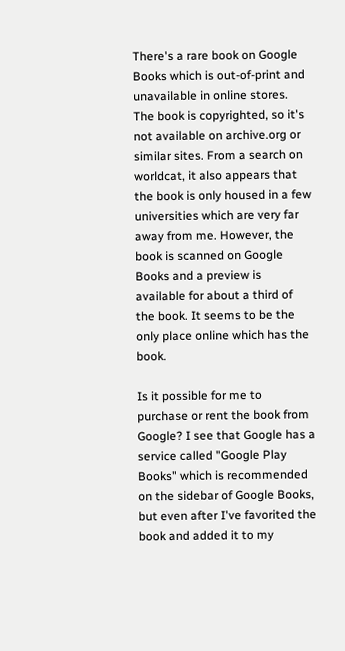There's a rare book on Google Books which is out-of-print and unavailable in online stores. The book is copyrighted, so it's not available on archive.org or similar sites. From a search on worldcat, it also appears that the book is only housed in a few universities which are very far away from me. However, the book is scanned on Google Books and a preview is available for about a third of the book. It seems to be the only place online which has the book.

Is it possible for me to purchase or rent the book from Google? I see that Google has a service called "Google Play Books" which is recommended on the sidebar of Google Books, but even after I've favorited the book and added it to my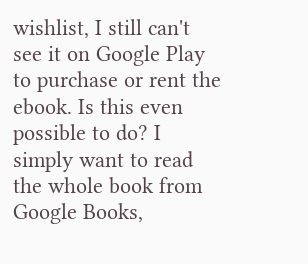wishlist, I still can't see it on Google Play to purchase or rent the ebook. Is this even possible to do? I simply want to read the whole book from Google Books,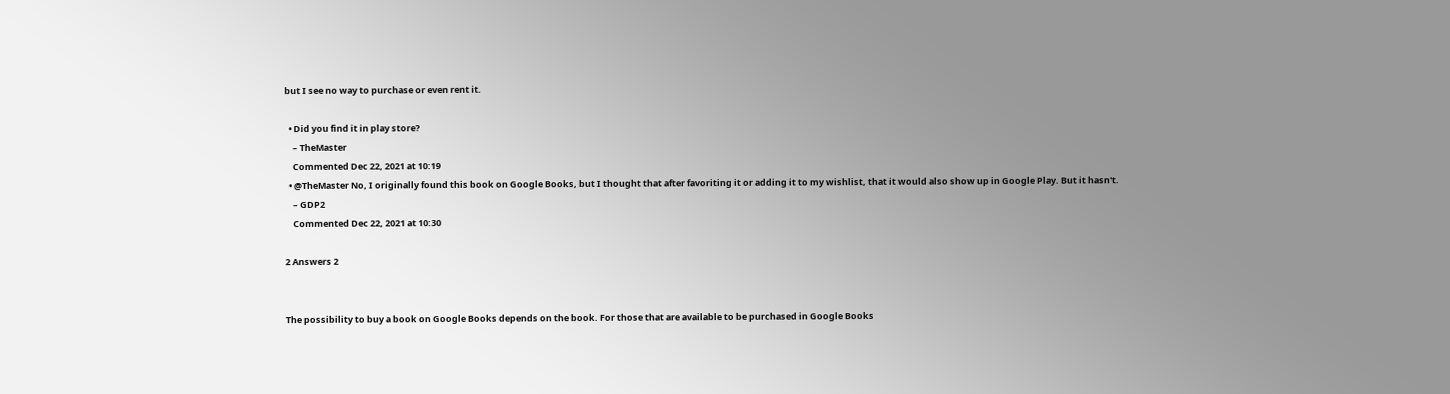but I see no way to purchase or even rent it.

  • Did you find it in play store?
    – TheMaster
    Commented Dec 22, 2021 at 10:19
  • @TheMaster No, I originally found this book on Google Books, but I thought that after favoriting it or adding it to my wishlist, that it would also show up in Google Play. But it hasn't.
    – GDP2
    Commented Dec 22, 2021 at 10:30

2 Answers 2


The possibility to buy a book on Google Books depends on the book. For those that are available to be purchased in Google Books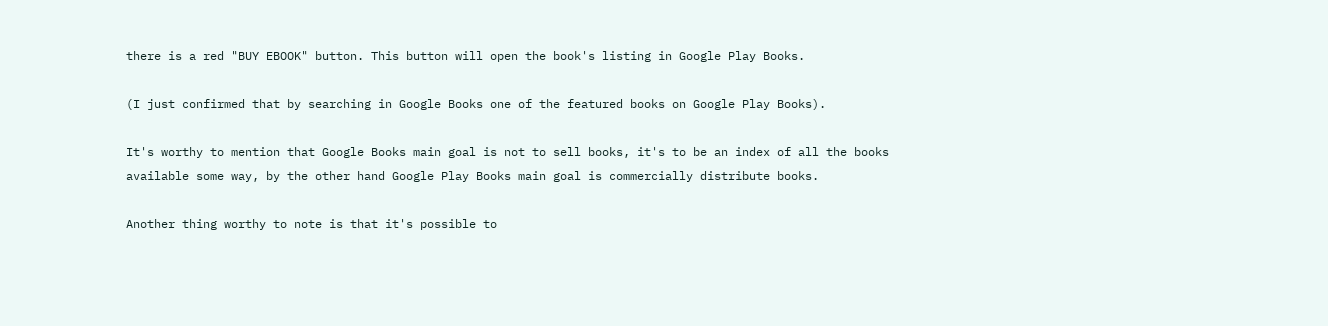there is a red "BUY EBOOK" button. This button will open the book's listing in Google Play Books.

(I just confirmed that by searching in Google Books one of the featured books on Google Play Books).

It's worthy to mention that Google Books main goal is not to sell books, it's to be an index of all the books available some way, by the other hand Google Play Books main goal is commercially distribute books.

Another thing worthy to note is that it's possible to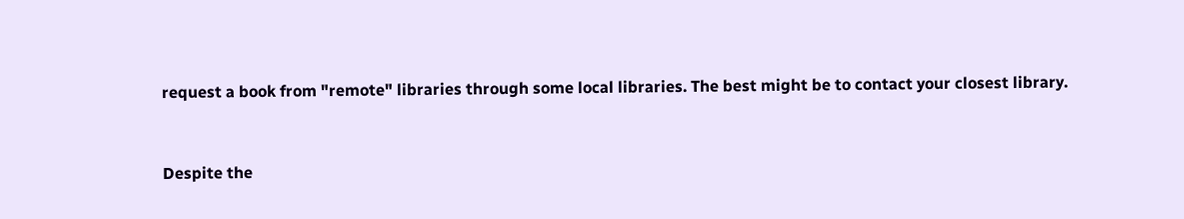request a book from "remote" libraries through some local libraries. The best might be to contact your closest library.


Despite the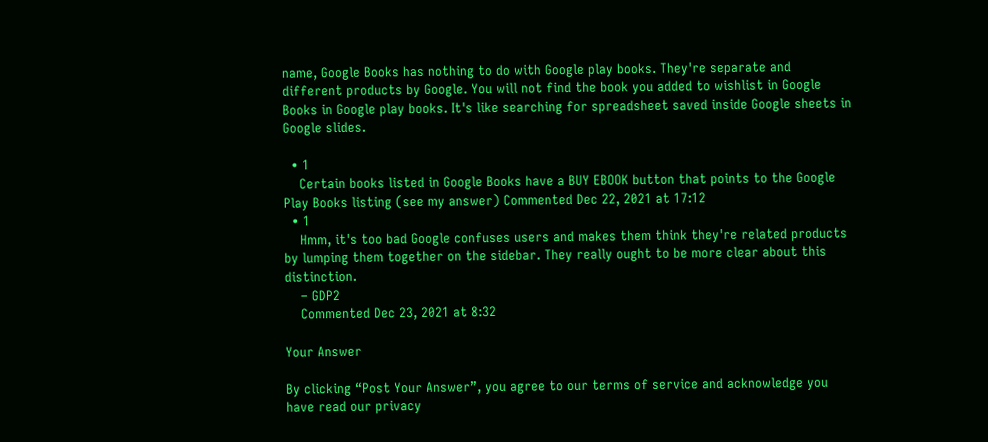name, Google Books has nothing to do with Google play books. They're separate and different products by Google. You will not find the book you added to wishlist in Google Books in Google play books. It's like searching for spreadsheet saved inside Google sheets in Google slides.

  • 1
    Certain books listed in Google Books have a BUY EBOOK button that points to the Google Play Books listing (see my answer) Commented Dec 22, 2021 at 17:12
  • 1
    Hmm, it's too bad Google confuses users and makes them think they're related products by lumping them together on the sidebar. They really ought to be more clear about this distinction.
    – GDP2
    Commented Dec 23, 2021 at 8:32

Your Answer

By clicking “Post Your Answer”, you agree to our terms of service and acknowledge you have read our privacy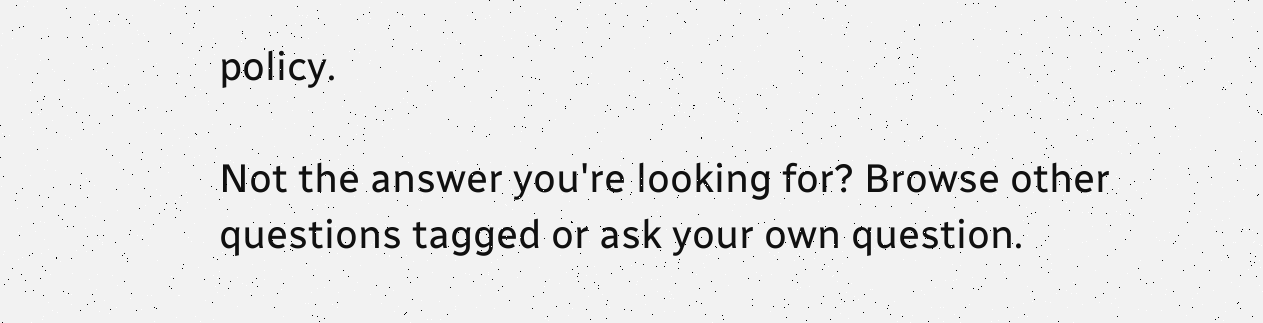policy.

Not the answer you're looking for? Browse other questions tagged or ask your own question.